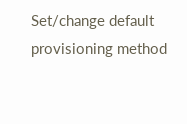Set/change default provisioning method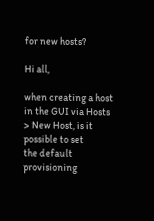for new hosts?

Hi all,

when creating a host in the GUI via Hosts > New Host, is it possible to set
the default provisioning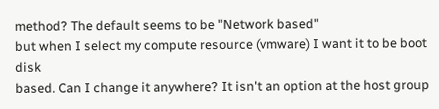method? The default seems to be "Network based"
but when I select my compute resource (vmware) I want it to be boot disk
based. Can I change it anywhere? It isn't an option at the host group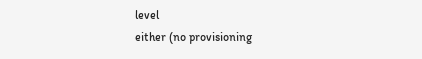level
either (no provisioning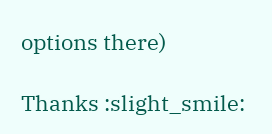options there)

Thanks :slight_smile: